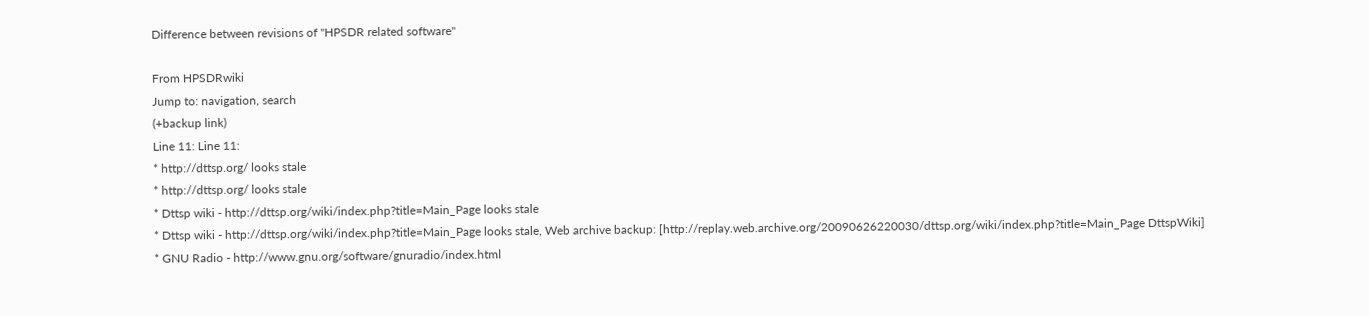Difference between revisions of "HPSDR related software"

From HPSDRwiki
Jump to: navigation, search
(+backup link)
Line 11: Line 11:
* http://dttsp.org/ looks stale
* http://dttsp.org/ looks stale
* Dttsp wiki - http://dttsp.org/wiki/index.php?title=Main_Page looks stale
* Dttsp wiki - http://dttsp.org/wiki/index.php?title=Main_Page looks stale, Web archive backup: [http://replay.web.archive.org/20090626220030/dttsp.org/wiki/index.php?title=Main_Page DttspWiki]
* GNU Radio - http://www.gnu.org/software/gnuradio/index.html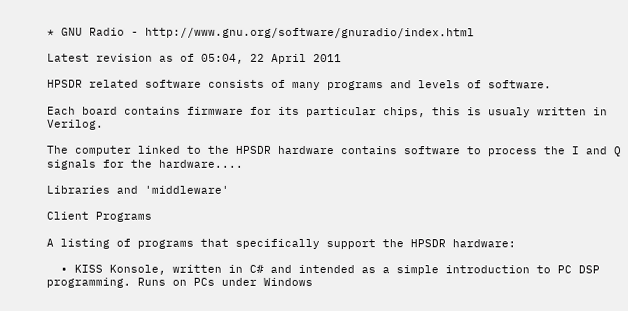* GNU Radio - http://www.gnu.org/software/gnuradio/index.html

Latest revision as of 05:04, 22 April 2011

HPSDR related software consists of many programs and levels of software.

Each board contains firmware for its particular chips, this is usualy written in Verilog.

The computer linked to the HPSDR hardware contains software to process the I and Q signals for the hardware....

Libraries and 'middleware'

Client Programs

A listing of programs that specifically support the HPSDR hardware:

  • KISS Konsole, written in C# and intended as a simple introduction to PC DSP programming. Runs on PCs under Windows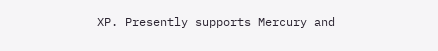XP. Presently supports Mercury and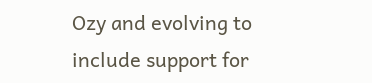Ozy and evolving to include support for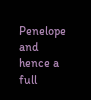Penelope and hence a full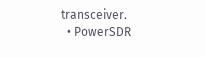transceiver.
  • PowerSDR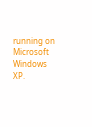running on Microsoft Windows XP.